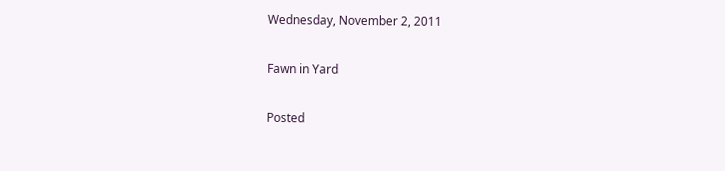Wednesday, November 2, 2011

Fawn in Yard

Posted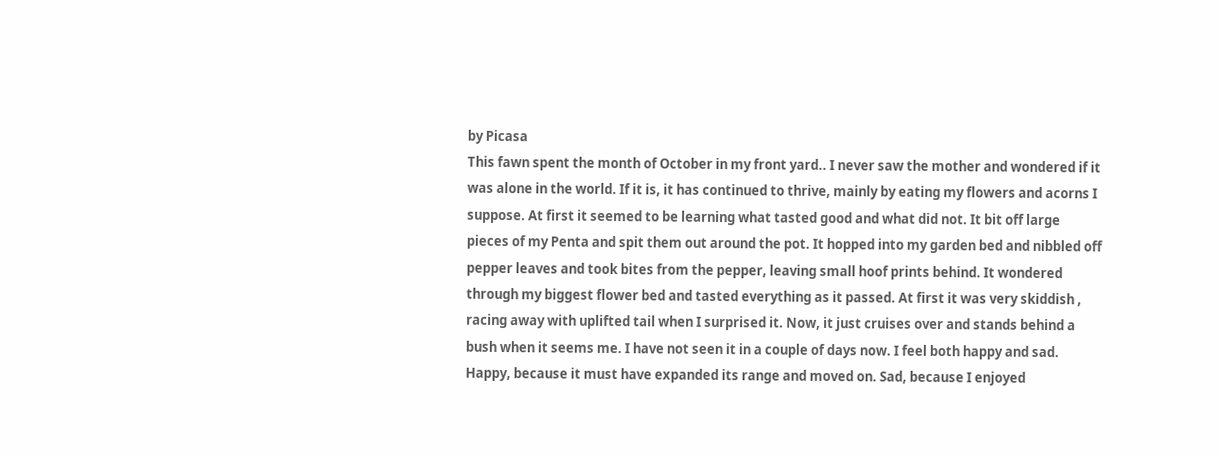by Picasa
This fawn spent the month of October in my front yard.. I never saw the mother and wondered if it was alone in the world. If it is, it has continued to thrive, mainly by eating my flowers and acorns I suppose. At first it seemed to be learning what tasted good and what did not. It bit off large pieces of my Penta and spit them out around the pot. It hopped into my garden bed and nibbled off pepper leaves and took bites from the pepper, leaving small hoof prints behind. It wondered through my biggest flower bed and tasted everything as it passed. At first it was very skiddish , racing away with uplifted tail when I surprised it. Now, it just cruises over and stands behind a bush when it seems me. I have not seen it in a couple of days now. I feel both happy and sad. Happy, because it must have expanded its range and moved on. Sad, because I enjoyed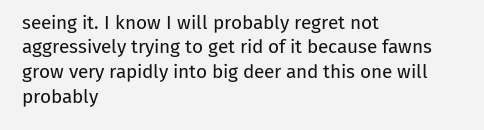seeing it. I know I will probably regret not aggressively trying to get rid of it because fawns grow very rapidly into big deer and this one will probably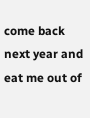come back next year and eat me out of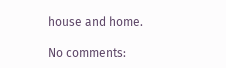house and home.

No comments: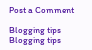Post a Comment

Blogging tips
Blogging tips